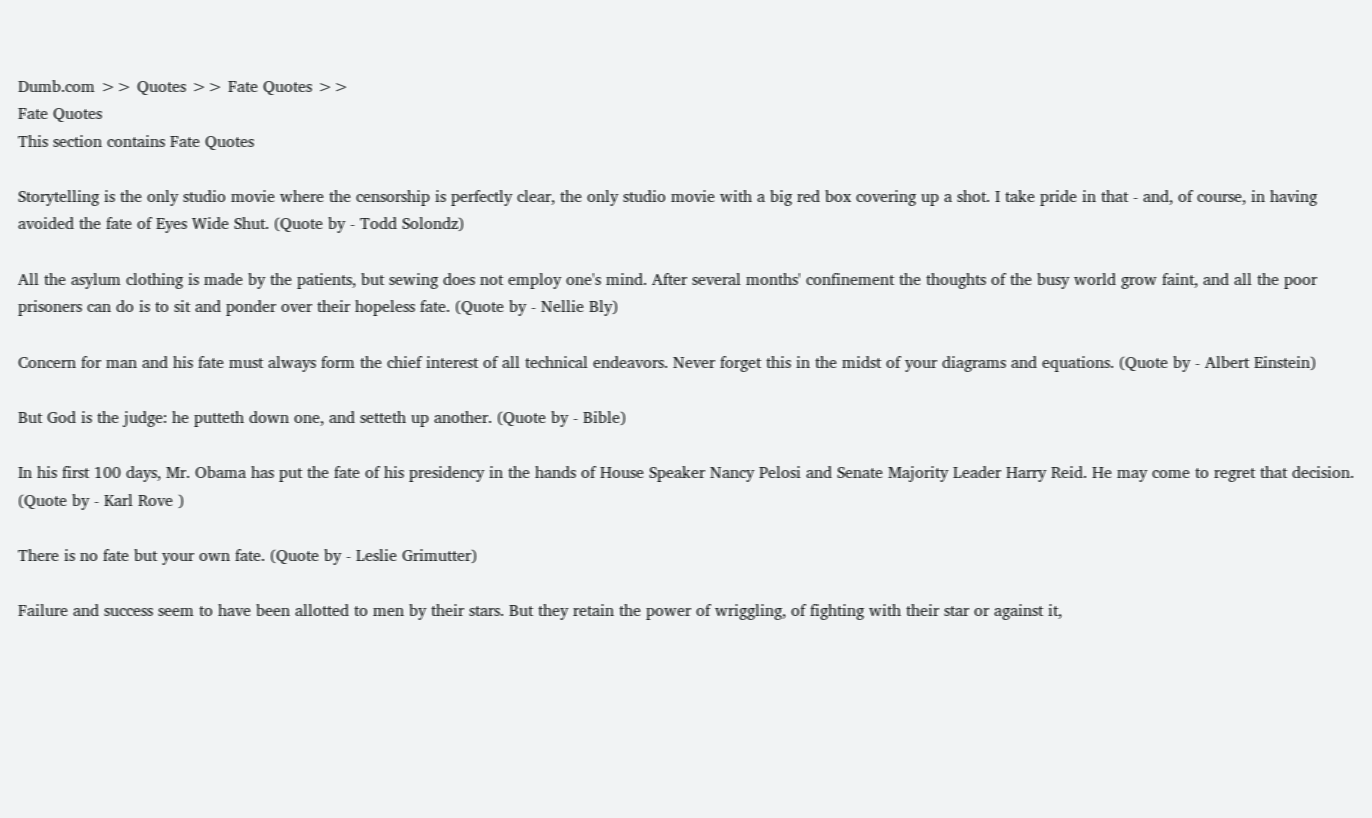Dumb.com >> Quotes >> Fate Quotes >>
Fate Quotes
This section contains Fate Quotes

Storytelling is the only studio movie where the censorship is perfectly clear, the only studio movie with a big red box covering up a shot. I take pride in that - and, of course, in having avoided the fate of Eyes Wide Shut. (Quote by - Todd Solondz)

All the asylum clothing is made by the patients, but sewing does not employ one's mind. After several months' confinement the thoughts of the busy world grow faint, and all the poor prisoners can do is to sit and ponder over their hopeless fate. (Quote by - Nellie Bly)

Concern for man and his fate must always form the chief interest of all technical endeavors. Never forget this in the midst of your diagrams and equations. (Quote by - Albert Einstein)

But God is the judge: he putteth down one, and setteth up another. (Quote by - Bible)

In his first 100 days, Mr. Obama has put the fate of his presidency in the hands of House Speaker Nancy Pelosi and Senate Majority Leader Harry Reid. He may come to regret that decision. (Quote by - Karl Rove )

There is no fate but your own fate. (Quote by - Leslie Grimutter)

Failure and success seem to have been allotted to men by their stars. But they retain the power of wriggling, of fighting with their star or against it,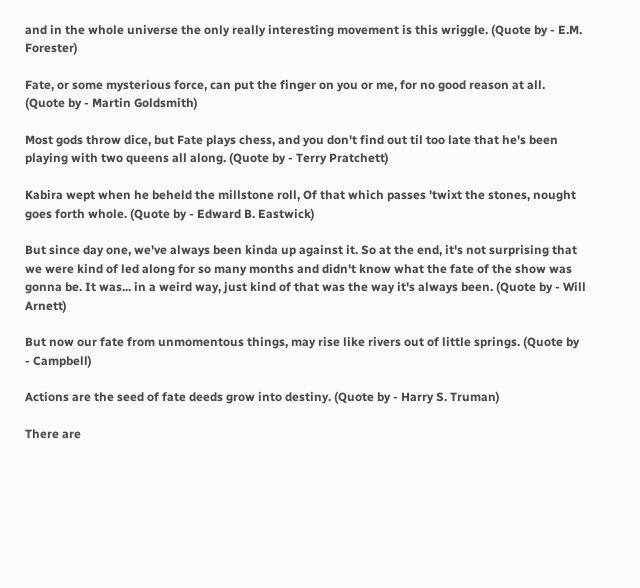and in the whole universe the only really interesting movement is this wriggle. (Quote by - E.M. Forester)

Fate, or some mysterious force, can put the finger on you or me, for no good reason at all. (Quote by - Martin Goldsmith)

Most gods throw dice, but Fate plays chess, and you don't find out til too late that he's been playing with two queens all along. (Quote by - Terry Pratchett)

Kabira wept when he beheld the millstone roll, Of that which passes 'twixt the stones, nought goes forth whole. (Quote by - Edward B. Eastwick)

But since day one, we've always been kinda up against it. So at the end, it's not surprising that we were kind of led along for so many months and didn't know what the fate of the show was gonna be. It was... in a weird way, just kind of that was the way it's always been. (Quote by - Will Arnett)

But now our fate from unmomentous things, may rise like rivers out of little springs. (Quote by - Campbell)

Actions are the seed of fate deeds grow into destiny. (Quote by - Harry S. Truman)

There are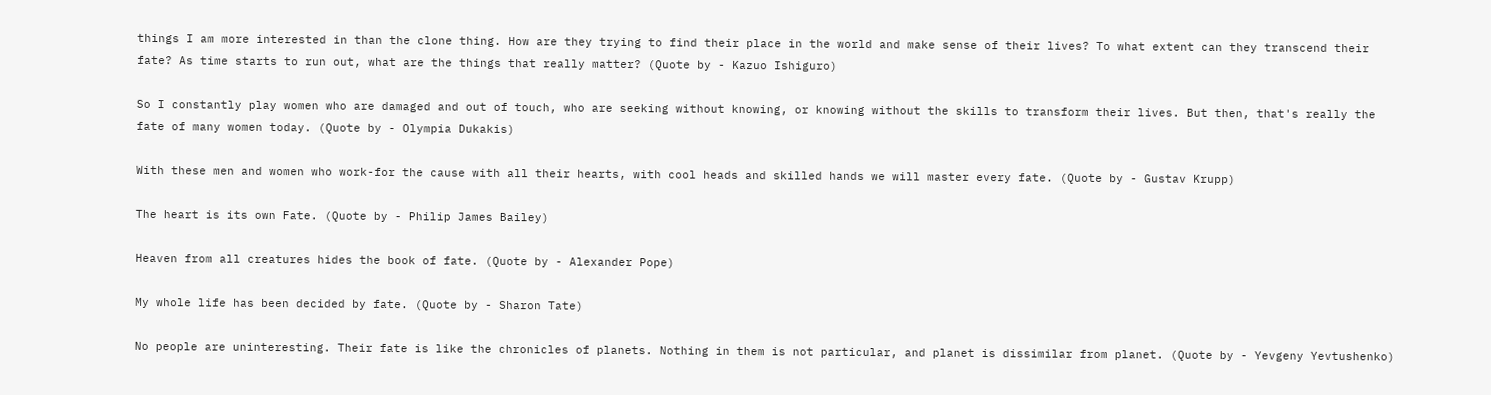things I am more interested in than the clone thing. How are they trying to find their place in the world and make sense of their lives? To what extent can they transcend their fate? As time starts to run out, what are the things that really matter? (Quote by - Kazuo Ishiguro)

So I constantly play women who are damaged and out of touch, who are seeking without knowing, or knowing without the skills to transform their lives. But then, that's really the fate of many women today. (Quote by - Olympia Dukakis)

With these men and women who work-for the cause with all their hearts, with cool heads and skilled hands we will master every fate. (Quote by - Gustav Krupp)

The heart is its own Fate. (Quote by - Philip James Bailey)

Heaven from all creatures hides the book of fate. (Quote by - Alexander Pope)

My whole life has been decided by fate. (Quote by - Sharon Tate)

No people are uninteresting. Their fate is like the chronicles of planets. Nothing in them is not particular, and planet is dissimilar from planet. (Quote by - Yevgeny Yevtushenko)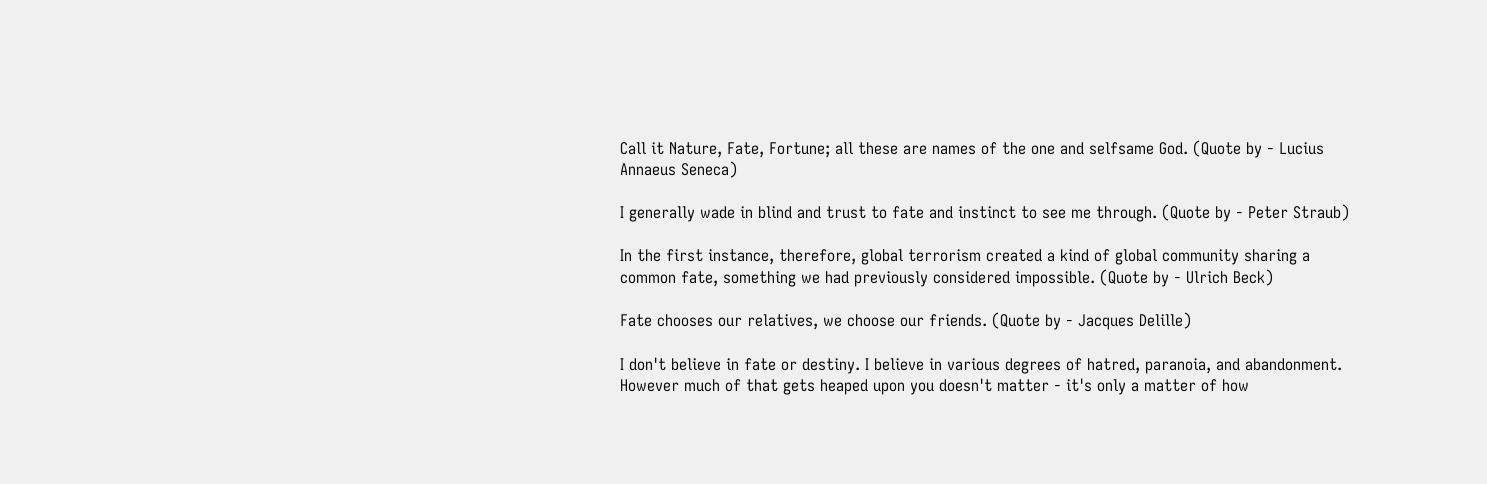Call it Nature, Fate, Fortune; all these are names of the one and selfsame God. (Quote by - Lucius Annaeus Seneca)

I generally wade in blind and trust to fate and instinct to see me through. (Quote by - Peter Straub)

In the first instance, therefore, global terrorism created a kind of global community sharing a common fate, something we had previously considered impossible. (Quote by - Ulrich Beck)

Fate chooses our relatives, we choose our friends. (Quote by - Jacques Delille)

I don't believe in fate or destiny. I believe in various degrees of hatred, paranoia, and abandonment. However much of that gets heaped upon you doesn't matter - it's only a matter of how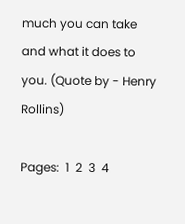much you can take and what it does to you. (Quote by - Henry Rollins)

Pages:  1  2  3  4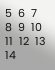5  6  7  8  9  10  11  12  13  14